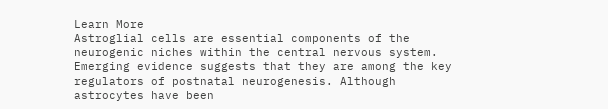Learn More
Astroglial cells are essential components of the neurogenic niches within the central nervous system. Emerging evidence suggests that they are among the key regulators of postnatal neurogenesis. Although astrocytes have been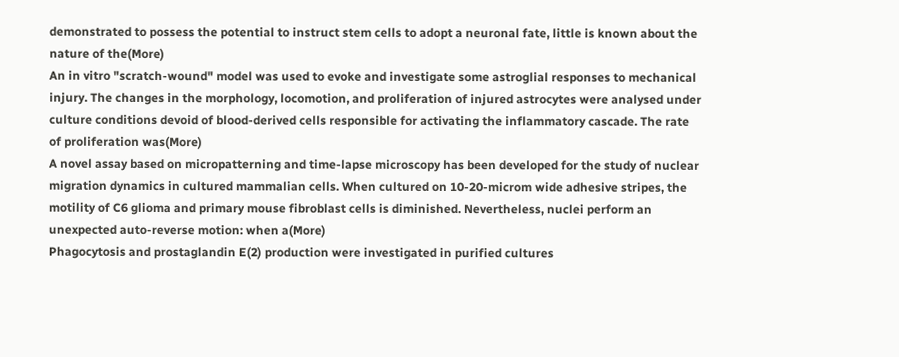demonstrated to possess the potential to instruct stem cells to adopt a neuronal fate, little is known about the nature of the(More)
An in vitro "scratch-wound" model was used to evoke and investigate some astroglial responses to mechanical injury. The changes in the morphology, locomotion, and proliferation of injured astrocytes were analysed under culture conditions devoid of blood-derived cells responsible for activating the inflammatory cascade. The rate of proliferation was(More)
A novel assay based on micropatterning and time-lapse microscopy has been developed for the study of nuclear migration dynamics in cultured mammalian cells. When cultured on 10-20-microm wide adhesive stripes, the motility of C6 glioma and primary mouse fibroblast cells is diminished. Nevertheless, nuclei perform an unexpected auto-reverse motion: when a(More)
Phagocytosis and prostaglandin E(2) production were investigated in purified cultures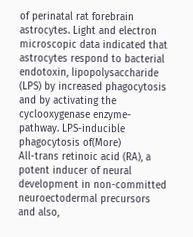of perinatal rat forebrain astrocytes. Light and electron microscopic data indicated that astrocytes respond to bacterial endotoxin, lipopolysaccharide (LPS) by increased phagocytosis and by activating the cyclooxygenase enzyme-pathway. LPS-inducible phagocytosis of(More)
All-trans retinoic acid (RA), a potent inducer of neural development in non-committed neuroectodermal precursors and also,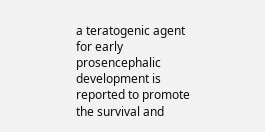a teratogenic agent for early prosencephalic development is reported to promote the survival and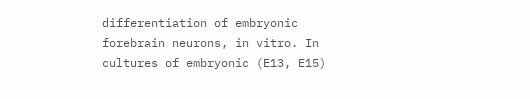differentiation of embryonic forebrain neurons, in vitro. In cultures of embryonic (E13, E15)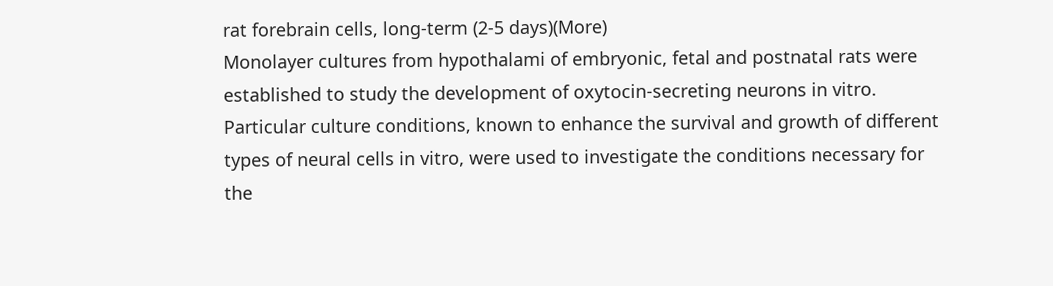rat forebrain cells, long-term (2-5 days)(More)
Monolayer cultures from hypothalami of embryonic, fetal and postnatal rats were established to study the development of oxytocin-secreting neurons in vitro. Particular culture conditions, known to enhance the survival and growth of different types of neural cells in vitro, were used to investigate the conditions necessary for the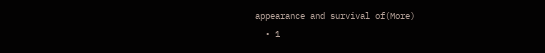appearance and survival of(More)
  • 1